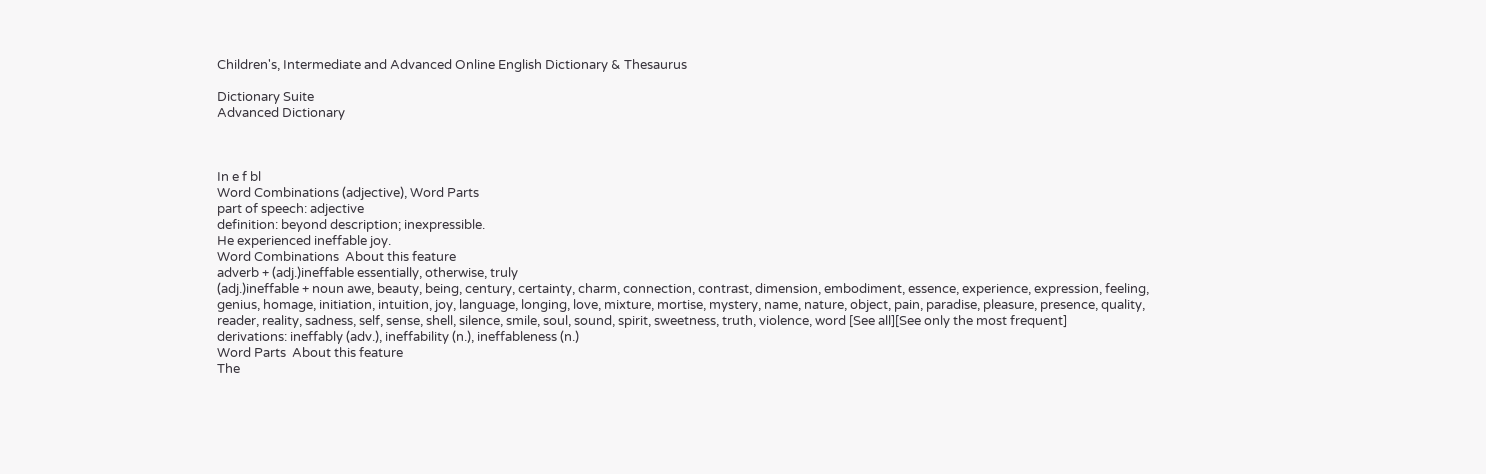Children's, Intermediate and Advanced Online English Dictionary & Thesaurus

Dictionary Suite
Advanced Dictionary



In e f bl
Word Combinations (adjective), Word Parts
part of speech: adjective
definition: beyond description; inexpressible.
He experienced ineffable joy.
Word Combinations  About this feature
adverb + (adj.)ineffable essentially, otherwise, truly
(adj.)ineffable + noun awe, beauty, being, century, certainty, charm, connection, contrast, dimension, embodiment, essence, experience, expression, feeling, genius, homage, initiation, intuition, joy, language, longing, love, mixture, mortise, mystery, name, nature, object, pain, paradise, pleasure, presence, quality, reader, reality, sadness, self, sense, shell, silence, smile, soul, sound, spirit, sweetness, truth, violence, word [See all][See only the most frequent]
derivations: ineffably (adv.), ineffability (n.), ineffableness (n.)
Word Parts  About this feature
The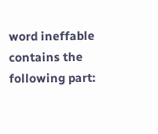word ineffable contains the following part: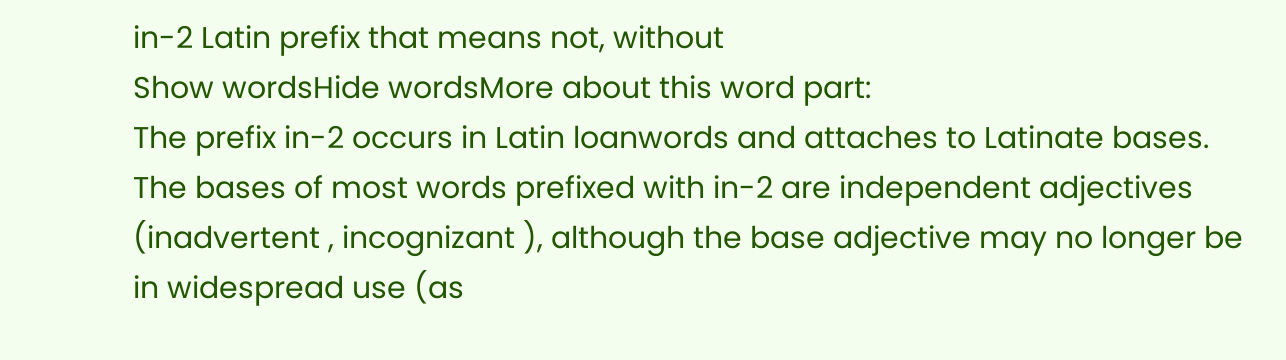in-2 Latin prefix that means not, without
Show wordsHide wordsMore about this word part:
The prefix in-2 occurs in Latin loanwords and attaches to Latinate bases. The bases of most words prefixed with in-2 are independent adjectives (inadvertent , incognizant ), although the base adjective may no longer be in widespread use (as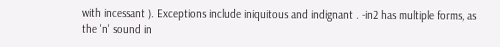with incessant ). Exceptions include iniquitous and indignant . -in2 has multiple forms, as the 'n' sound in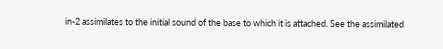in-2 assimilates to the initial sound of the base to which it is attached. See the assimilated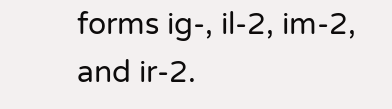forms ig-, il-2, im-2, and ir-2.